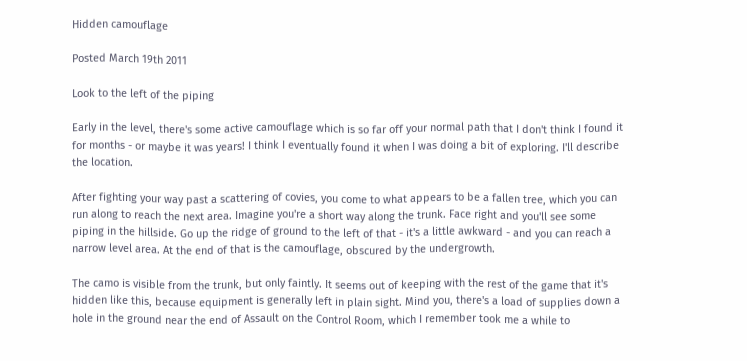Hidden camouflage

Posted March 19th 2011

Look to the left of the piping

Early in the level, there's some active camouflage which is so far off your normal path that I don't think I found it for months - or maybe it was years! I think I eventually found it when I was doing a bit of exploring. I'll describe the location.

After fighting your way past a scattering of covies, you come to what appears to be a fallen tree, which you can run along to reach the next area. Imagine you're a short way along the trunk. Face right and you'll see some piping in the hillside. Go up the ridge of ground to the left of that - it's a little awkward - and you can reach a narrow level area. At the end of that is the camouflage, obscured by the undergrowth.

The camo is visible from the trunk, but only faintly. It seems out of keeping with the rest of the game that it's hidden like this, because equipment is generally left in plain sight. Mind you, there's a load of supplies down a hole in the ground near the end of Assault on the Control Room, which I remember took me a while to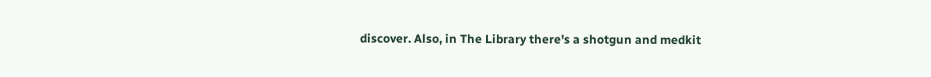discover. Also, in The Library there's a shotgun and medkit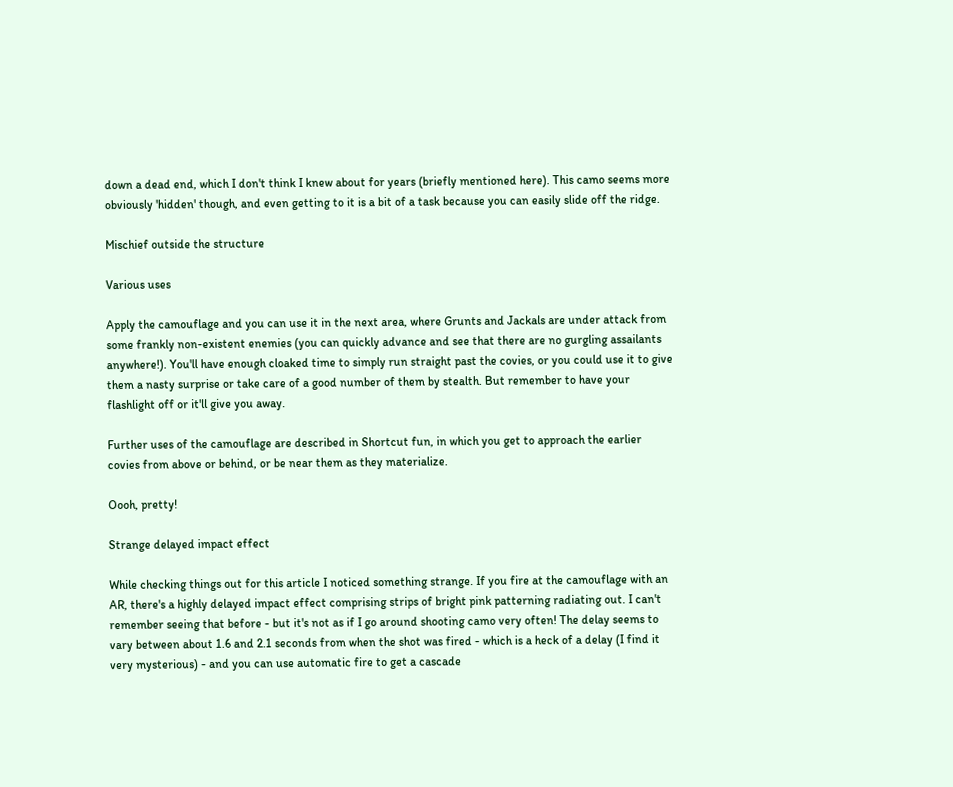down a dead end, which I don't think I knew about for years (briefly mentioned here). This camo seems more obviously 'hidden' though, and even getting to it is a bit of a task because you can easily slide off the ridge.

Mischief outside the structure

Various uses

Apply the camouflage and you can use it in the next area, where Grunts and Jackals are under attack from some frankly non-existent enemies (you can quickly advance and see that there are no gurgling assailants anywhere!). You'll have enough cloaked time to simply run straight past the covies, or you could use it to give them a nasty surprise or take care of a good number of them by stealth. But remember to have your flashlight off or it'll give you away.

Further uses of the camouflage are described in Shortcut fun, in which you get to approach the earlier covies from above or behind, or be near them as they materialize.

Oooh, pretty!

Strange delayed impact effect

While checking things out for this article I noticed something strange. If you fire at the camouflage with an AR, there's a highly delayed impact effect comprising strips of bright pink patterning radiating out. I can't remember seeing that before - but it's not as if I go around shooting camo very often! The delay seems to vary between about 1.6 and 2.1 seconds from when the shot was fired - which is a heck of a delay (I find it very mysterious) - and you can use automatic fire to get a cascade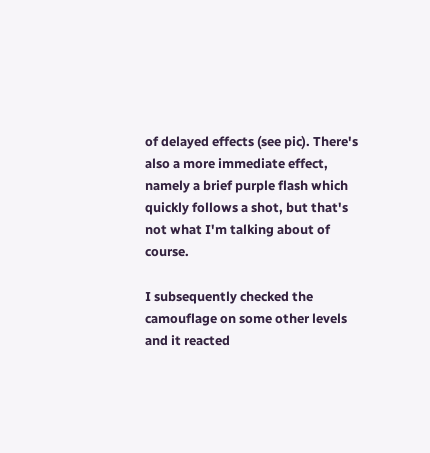of delayed effects (see pic). There's also a more immediate effect, namely a brief purple flash which quickly follows a shot, but that's not what I'm talking about of course.

I subsequently checked the camouflage on some other levels and it reacted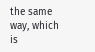the same way, which is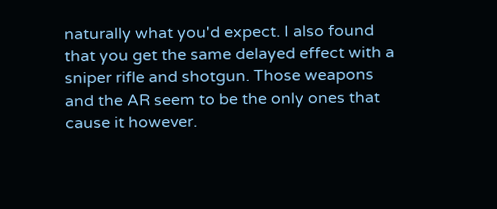naturally what you'd expect. I also found that you get the same delayed effect with a sniper rifle and shotgun. Those weapons and the AR seem to be the only ones that cause it however.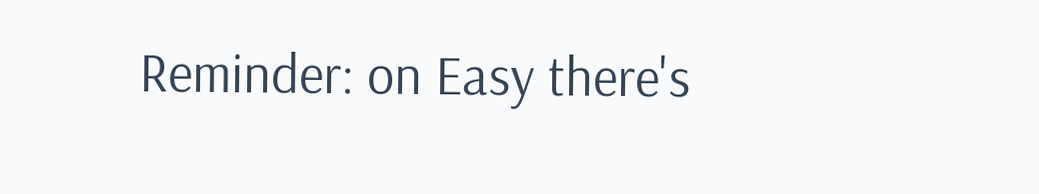Reminder: on Easy there's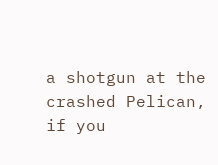a shotgun at the crashed Pelican, if you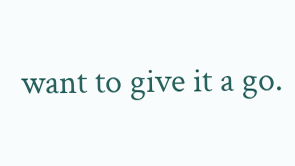want to give it a go.